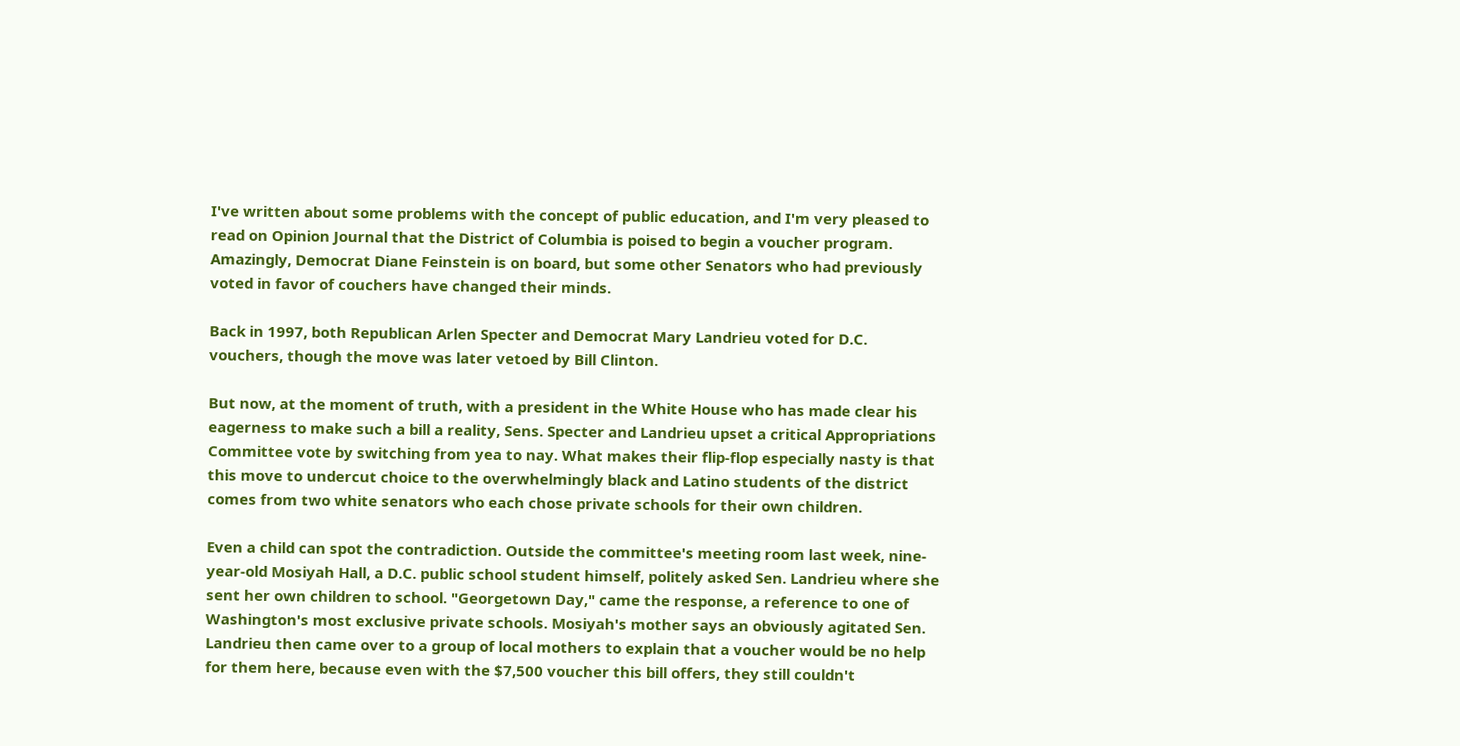I've written about some problems with the concept of public education, and I'm very pleased to read on Opinion Journal that the District of Columbia is poised to begin a voucher program. Amazingly, Democrat Diane Feinstein is on board, but some other Senators who had previously voted in favor of couchers have changed their minds.

Back in 1997, both Republican Arlen Specter and Democrat Mary Landrieu voted for D.C. vouchers, though the move was later vetoed by Bill Clinton.

But now, at the moment of truth, with a president in the White House who has made clear his eagerness to make such a bill a reality, Sens. Specter and Landrieu upset a critical Appropriations Committee vote by switching from yea to nay. What makes their flip-flop especially nasty is that this move to undercut choice to the overwhelmingly black and Latino students of the district comes from two white senators who each chose private schools for their own children.

Even a child can spot the contradiction. Outside the committee's meeting room last week, nine-year-old Mosiyah Hall, a D.C. public school student himself, politely asked Sen. Landrieu where she sent her own children to school. "Georgetown Day," came the response, a reference to one of Washington's most exclusive private schools. Mosiyah's mother says an obviously agitated Sen. Landrieu then came over to a group of local mothers to explain that a voucher would be no help for them here, because even with the $7,500 voucher this bill offers, they still couldn't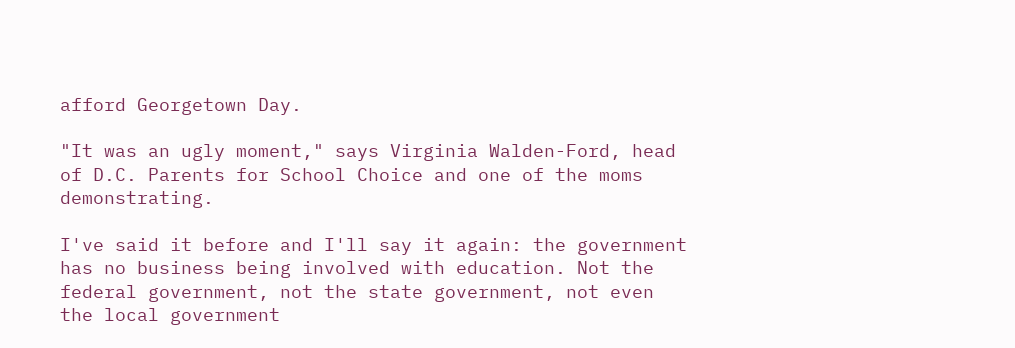afford Georgetown Day.

"It was an ugly moment," says Virginia Walden-Ford, head of D.C. Parents for School Choice and one of the moms demonstrating.

I've said it before and I'll say it again: the government has no business being involved with education. Not the federal government, not the state government, not even the local government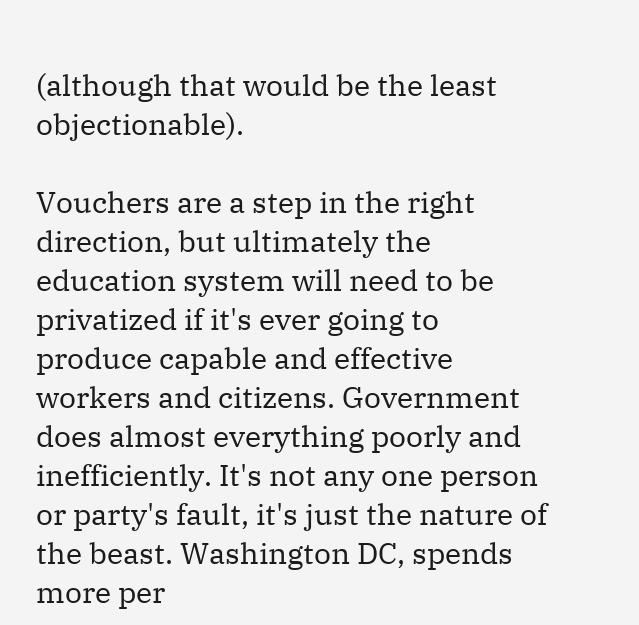(although that would be the least objectionable).

Vouchers are a step in the right direction, but ultimately the education system will need to be privatized if it's ever going to produce capable and effective workers and citizens. Government does almost everything poorly and inefficiently. It's not any one person or party's fault, it's just the nature of the beast. Washington DC, spends more per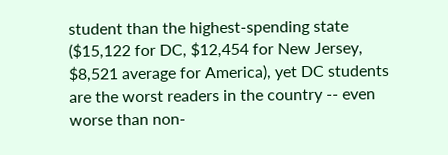student than the highest-spending state ($15,122 for DC, $12,454 for New Jersey, $8,521 average for America), yet DC students are the worst readers in the country -- even worse than non-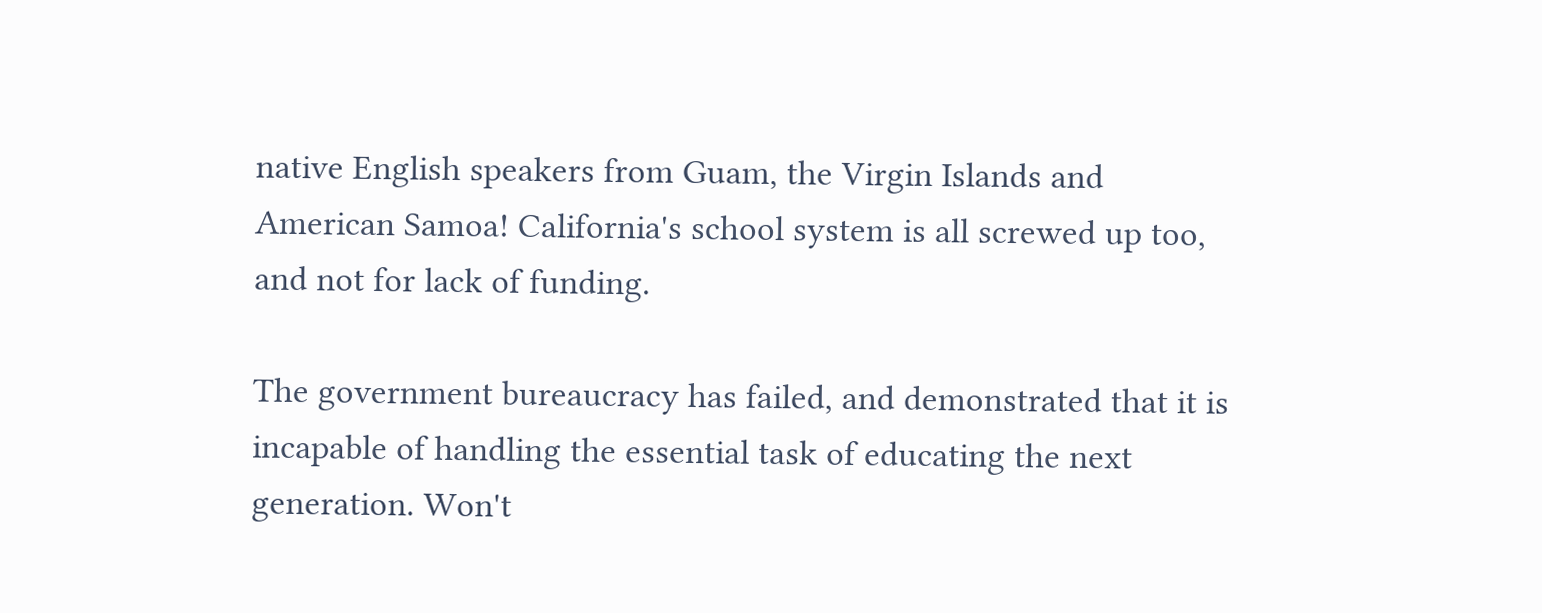native English speakers from Guam, the Virgin Islands and American Samoa! California's school system is all screwed up too, and not for lack of funding.

The government bureaucracy has failed, and demonstrated that it is incapable of handling the essential task of educating the next generation. Won't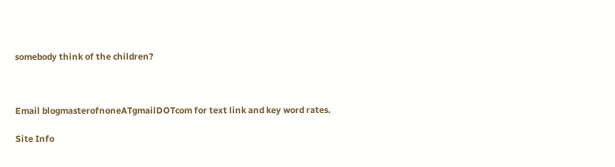somebody think of the children?



Email blogmasterofnoneATgmailDOTcom for text link and key word rates.

Site Info